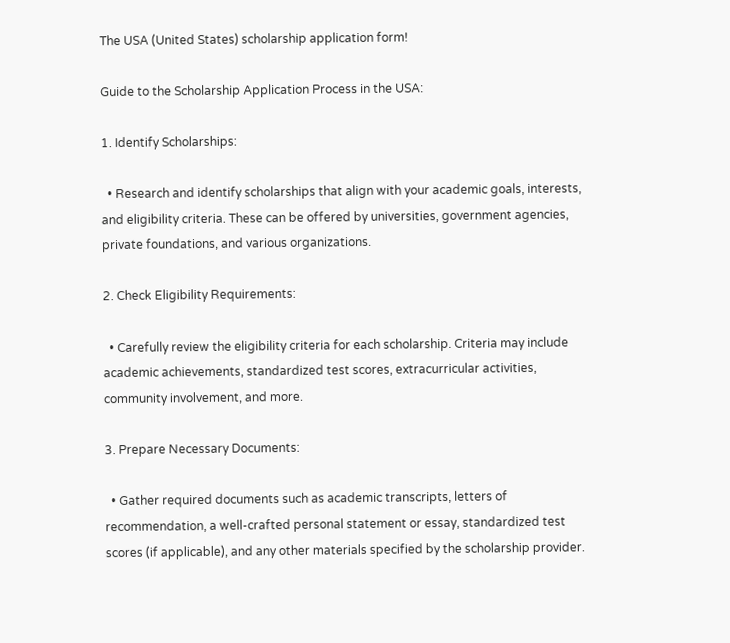The USA (United States) scholarship application form!

Guide to the Scholarship Application Process in the USA:

1. Identify Scholarships:

  • Research and identify scholarships that align with your academic goals, interests, and eligibility criteria. These can be offered by universities, government agencies, private foundations, and various organizations.

2. Check Eligibility Requirements:

  • Carefully review the eligibility criteria for each scholarship. Criteria may include academic achievements, standardized test scores, extracurricular activities, community involvement, and more.

3. Prepare Necessary Documents:

  • Gather required documents such as academic transcripts, letters of recommendation, a well-crafted personal statement or essay, standardized test scores (if applicable), and any other materials specified by the scholarship provider.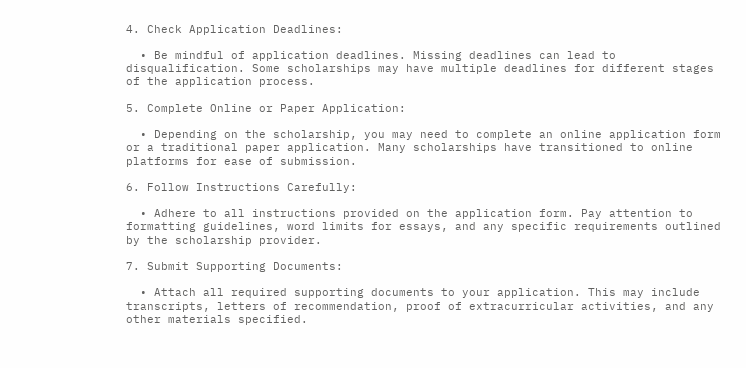4. Check Application Deadlines:

  • Be mindful of application deadlines. Missing deadlines can lead to disqualification. Some scholarships may have multiple deadlines for different stages of the application process.

5. Complete Online or Paper Application:

  • Depending on the scholarship, you may need to complete an online application form or a traditional paper application. Many scholarships have transitioned to online platforms for ease of submission.

6. Follow Instructions Carefully:

  • Adhere to all instructions provided on the application form. Pay attention to formatting guidelines, word limits for essays, and any specific requirements outlined by the scholarship provider.

7. Submit Supporting Documents:

  • Attach all required supporting documents to your application. This may include transcripts, letters of recommendation, proof of extracurricular activities, and any other materials specified.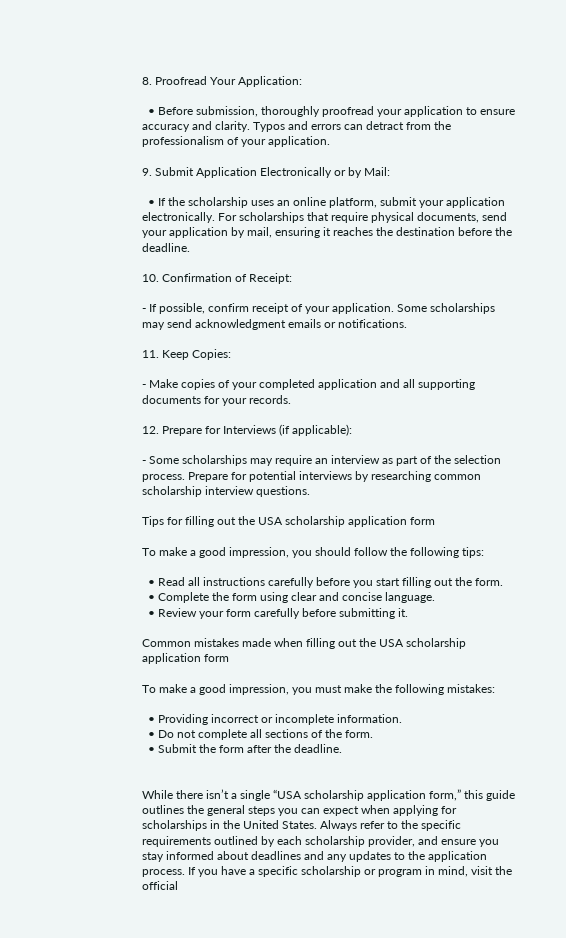8. Proofread Your Application:

  • Before submission, thoroughly proofread your application to ensure accuracy and clarity. Typos and errors can detract from the professionalism of your application.

9. Submit Application Electronically or by Mail:

  • If the scholarship uses an online platform, submit your application electronically. For scholarships that require physical documents, send your application by mail, ensuring it reaches the destination before the deadline.

10. Confirmation of Receipt:

- If possible, confirm receipt of your application. Some scholarships may send acknowledgment emails or notifications.

11. Keep Copies:

- Make copies of your completed application and all supporting documents for your records.

12. Prepare for Interviews (if applicable):

- Some scholarships may require an interview as part of the selection process. Prepare for potential interviews by researching common scholarship interview questions.

Tips for filling out the USA scholarship application form

To make a good impression, you should follow the following tips:

  • Read all instructions carefully before you start filling out the form.
  • Complete the form using clear and concise language.
  • Review your form carefully before submitting it.

Common mistakes made when filling out the USA scholarship application form

To make a good impression, you must make the following mistakes:

  • Providing incorrect or incomplete information.
  • Do not complete all sections of the form.
  • Submit the form after the deadline.


While there isn’t a single “USA scholarship application form,” this guide outlines the general steps you can expect when applying for scholarships in the United States. Always refer to the specific requirements outlined by each scholarship provider, and ensure you stay informed about deadlines and any updates to the application process. If you have a specific scholarship or program in mind, visit the official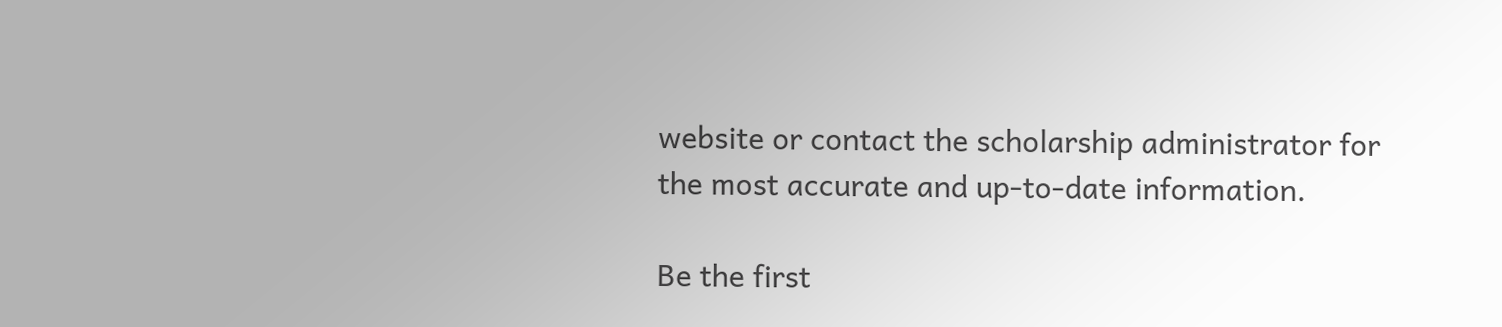website or contact the scholarship administrator for the most accurate and up-to-date information.

Be the first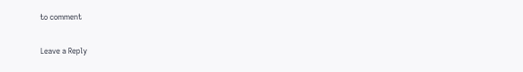to comment

Leave a Reply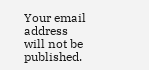Your email address will not be published.